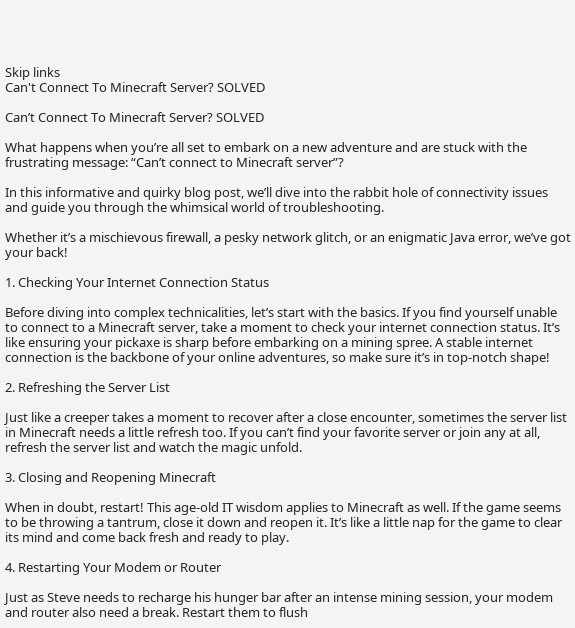Skip links
Can't Connect To Minecraft Server? SOLVED

Can’t Connect To Minecraft Server? SOLVED

What happens when you’re all set to embark on a new adventure and are stuck with the frustrating message: “Can’t connect to Minecraft server”?

In this informative and quirky blog post, we’ll dive into the rabbit hole of connectivity issues and guide you through the whimsical world of troubleshooting.

Whether it’s a mischievous firewall, a pesky network glitch, or an enigmatic Java error, we’ve got your back!

1. Checking Your Internet Connection Status

Before diving into complex technicalities, let’s start with the basics. If you find yourself unable to connect to a Minecraft server, take a moment to check your internet connection status. It’s like ensuring your pickaxe is sharp before embarking on a mining spree. A stable internet connection is the backbone of your online adventures, so make sure it’s in top-notch shape!

2. Refreshing the Server List

Just like a creeper takes a moment to recover after a close encounter, sometimes the server list in Minecraft needs a little refresh too. If you can’t find your favorite server or join any at all, refresh the server list and watch the magic unfold.

3. Closing and Reopening Minecraft

When in doubt, restart! This age-old IT wisdom applies to Minecraft as well. If the game seems to be throwing a tantrum, close it down and reopen it. It’s like a little nap for the game to clear its mind and come back fresh and ready to play.

4. Restarting Your Modem or Router

Just as Steve needs to recharge his hunger bar after an intense mining session, your modem and router also need a break. Restart them to flush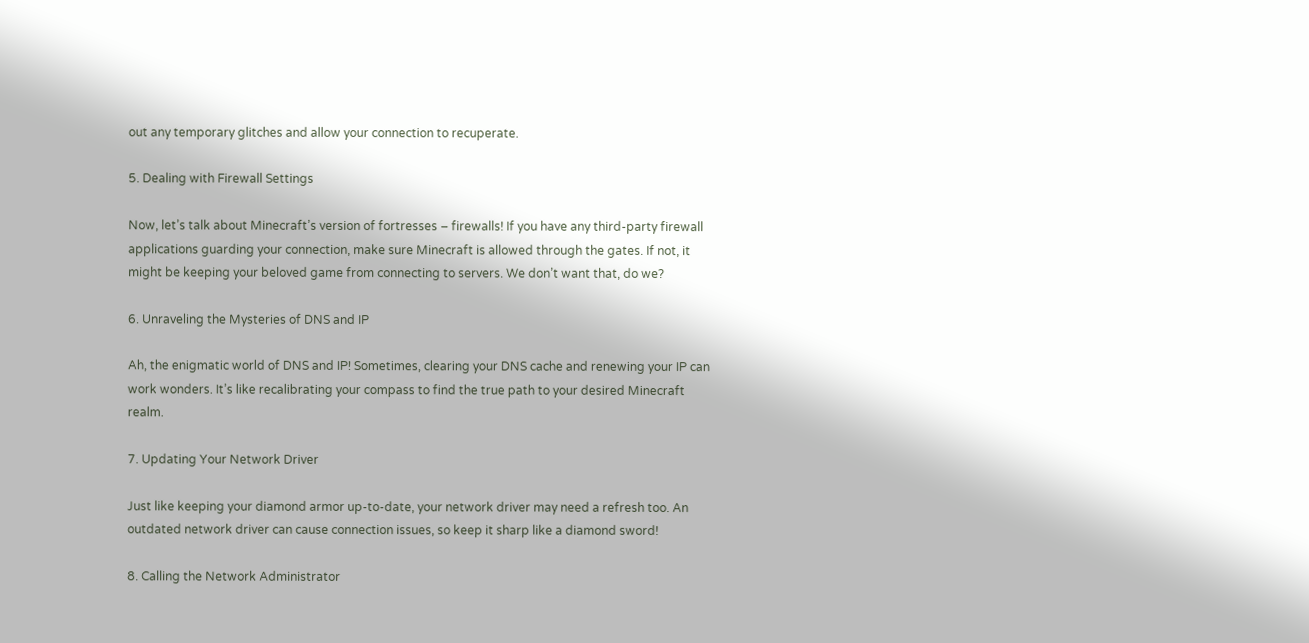out any temporary glitches and allow your connection to recuperate.

5. Dealing with Firewall Settings

Now, let’s talk about Minecraft’s version of fortresses – firewalls! If you have any third-party firewall applications guarding your connection, make sure Minecraft is allowed through the gates. If not, it might be keeping your beloved game from connecting to servers. We don’t want that, do we?

6. Unraveling the Mysteries of DNS and IP

Ah, the enigmatic world of DNS and IP! Sometimes, clearing your DNS cache and renewing your IP can work wonders. It’s like recalibrating your compass to find the true path to your desired Minecraft realm.

7. Updating Your Network Driver

Just like keeping your diamond armor up-to-date, your network driver may need a refresh too. An outdated network driver can cause connection issues, so keep it sharp like a diamond sword!

8. Calling the Network Administrator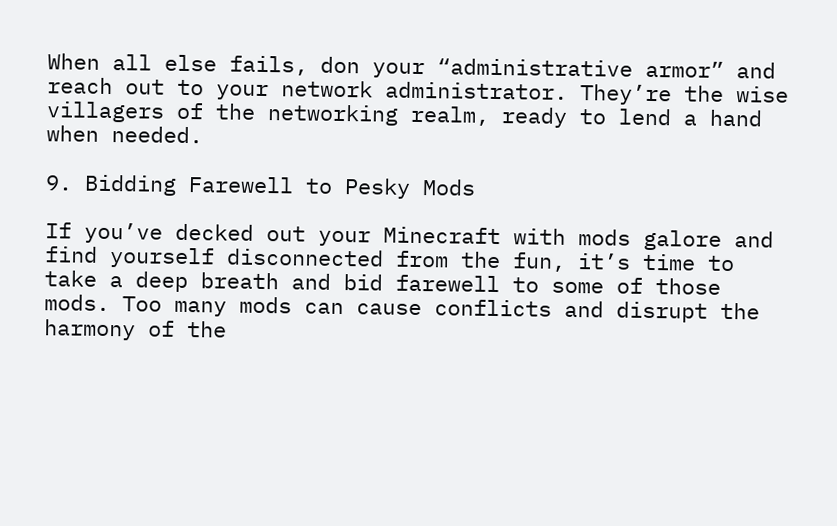When all else fails, don your “administrative armor” and reach out to your network administrator. They’re the wise villagers of the networking realm, ready to lend a hand when needed.

9. Bidding Farewell to Pesky Mods

If you’ve decked out your Minecraft with mods galore and find yourself disconnected from the fun, it’s time to take a deep breath and bid farewell to some of those mods. Too many mods can cause conflicts and disrupt the harmony of the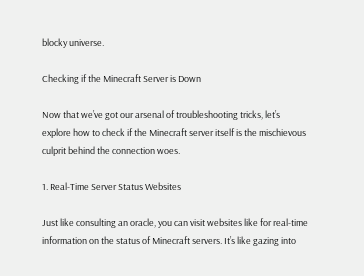blocky universe.

Checking if the Minecraft Server is Down

Now that we’ve got our arsenal of troubleshooting tricks, let’s explore how to check if the Minecraft server itself is the mischievous culprit behind the connection woes.

1. Real-Time Server Status Websites

Just like consulting an oracle, you can visit websites like for real-time information on the status of Minecraft servers. It’s like gazing into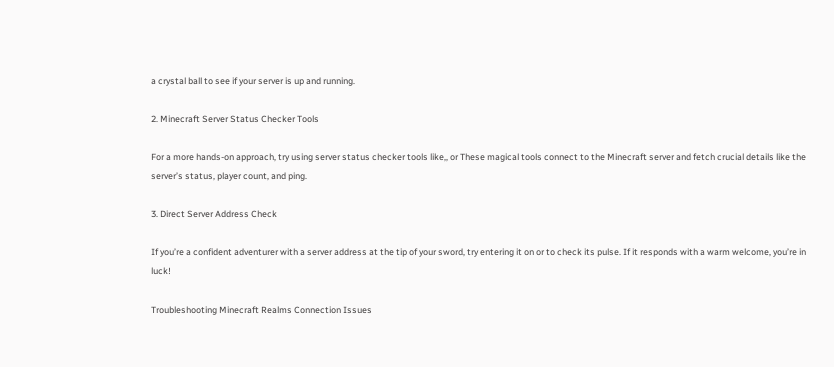a crystal ball to see if your server is up and running.

2. Minecraft Server Status Checker Tools

For a more hands-on approach, try using server status checker tools like,, or These magical tools connect to the Minecraft server and fetch crucial details like the server’s status, player count, and ping.

3. Direct Server Address Check

If you’re a confident adventurer with a server address at the tip of your sword, try entering it on or to check its pulse. If it responds with a warm welcome, you’re in luck!

Troubleshooting Minecraft Realms Connection Issues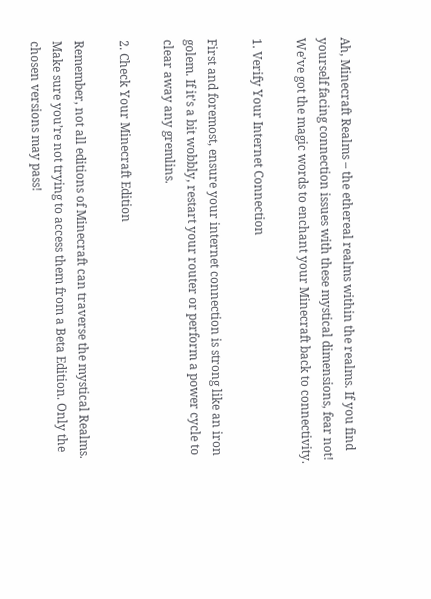Ah, Minecraft Realms – the ethereal realms within the realms. If you find yourself facing connection issues with these mystical dimensions, fear not! We’ve got the magic words to enchant your Minecraft back to connectivity.

1. Verify Your Internet Connection

First and foremost, ensure your internet connection is strong like an iron golem. If it’s a bit wobbly, restart your router or perform a power cycle to clear away any gremlins.

2. Check Your Minecraft Edition

Remember, not all editions of Minecraft can traverse the mystical Realms. Make sure you’re not trying to access them from a Beta Edition. Only the chosen versions may pass!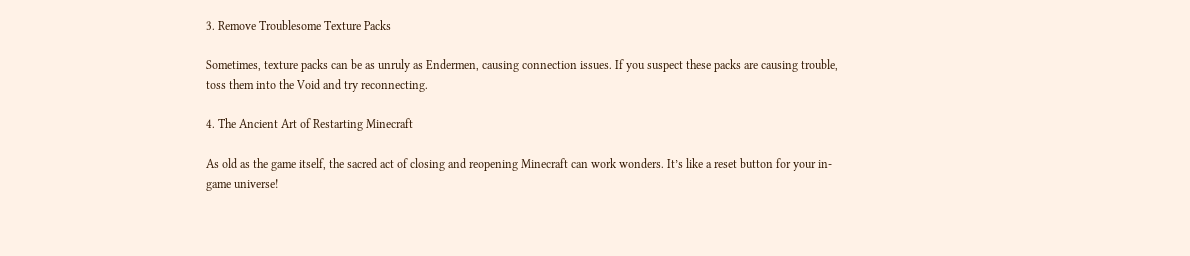3. Remove Troublesome Texture Packs

Sometimes, texture packs can be as unruly as Endermen, causing connection issues. If you suspect these packs are causing trouble, toss them into the Void and try reconnecting.

4. The Ancient Art of Restarting Minecraft

As old as the game itself, the sacred act of closing and reopening Minecraft can work wonders. It’s like a reset button for your in-game universe!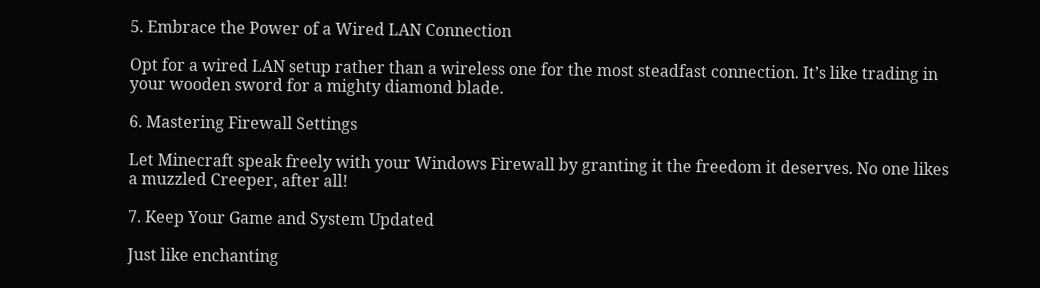5. Embrace the Power of a Wired LAN Connection

Opt for a wired LAN setup rather than a wireless one for the most steadfast connection. It’s like trading in your wooden sword for a mighty diamond blade.

6. Mastering Firewall Settings

Let Minecraft speak freely with your Windows Firewall by granting it the freedom it deserves. No one likes a muzzled Creeper, after all!

7. Keep Your Game and System Updated

Just like enchanting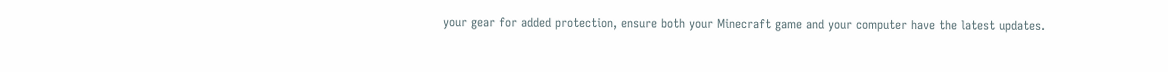your gear for added protection, ensure both your Minecraft game and your computer have the latest updates.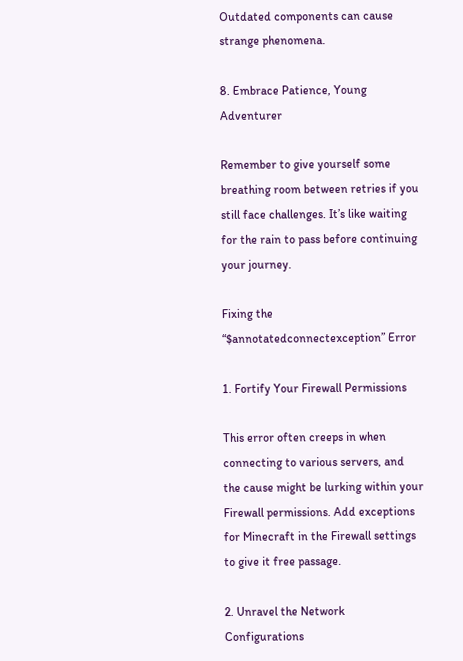Outdated components can cause strange phenomena.

8. Embrace Patience, Young Adventurer

Remember to give yourself some breathing room between retries if you still face challenges. It’s like waiting for the rain to pass before continuing your journey.

Fixing the “$annotatedconnectexception” Error

1. Fortify Your Firewall Permissions

This error often creeps in when connecting to various servers, and the cause might be lurking within your Firewall permissions. Add exceptions for Minecraft in the Firewall settings to give it free passage.

2. Unravel the Network Configurations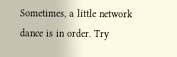Sometimes, a little network dance is in order. Try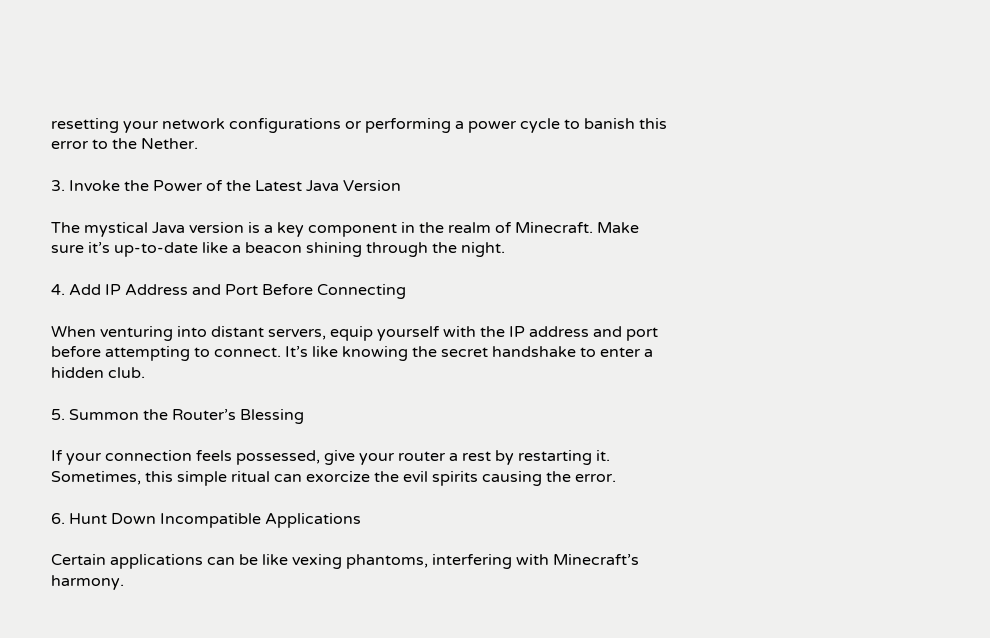resetting your network configurations or performing a power cycle to banish this error to the Nether.

3. Invoke the Power of the Latest Java Version

The mystical Java version is a key component in the realm of Minecraft. Make sure it’s up-to-date like a beacon shining through the night.

4. Add IP Address and Port Before Connecting

When venturing into distant servers, equip yourself with the IP address and port before attempting to connect. It’s like knowing the secret handshake to enter a hidden club.

5. Summon the Router’s Blessing

If your connection feels possessed, give your router a rest by restarting it. Sometimes, this simple ritual can exorcize the evil spirits causing the error.

6. Hunt Down Incompatible Applications

Certain applications can be like vexing phantoms, interfering with Minecraft’s harmony.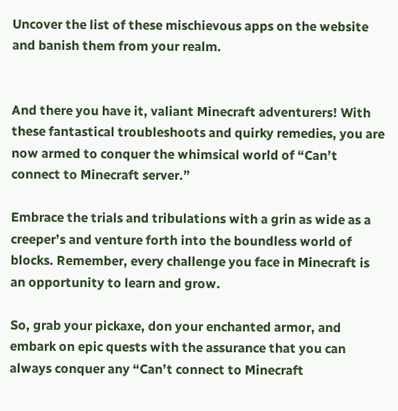Uncover the list of these mischievous apps on the website and banish them from your realm.


And there you have it, valiant Minecraft adventurers! With these fantastical troubleshoots and quirky remedies, you are now armed to conquer the whimsical world of “Can’t connect to Minecraft server.”

Embrace the trials and tribulations with a grin as wide as a creeper’s and venture forth into the boundless world of blocks. Remember, every challenge you face in Minecraft is an opportunity to learn and grow.

So, grab your pickaxe, don your enchanted armor, and embark on epic quests with the assurance that you can always conquer any “Can’t connect to Minecraft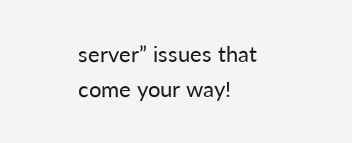server” issues that come your way!